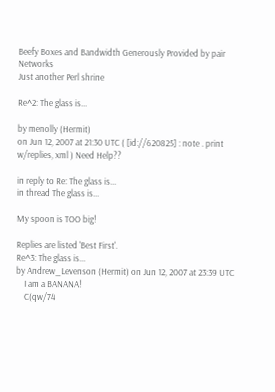Beefy Boxes and Bandwidth Generously Provided by pair Networks
Just another Perl shrine

Re^2: The glass is...

by menolly (Hermit)
on Jun 12, 2007 at 21:30 UTC ( [id://620825] : note . print w/replies, xml ) Need Help??

in reply to Re: The glass is...
in thread The glass is...

My spoon is TOO big!

Replies are listed 'Best First'.
Re^3: The glass is...
by Andrew_Levenson (Hermit) on Jun 12, 2007 at 23:39 UTC
    I am a BANANA!
    C(qw/74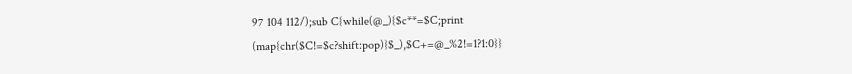97 104 112/);sub C{while(@_){$c**=$C;print (map{chr($C!=$c?shift:pop)}$_),$C+=@_%2!=1?1:0}}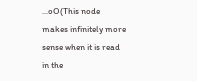...oO(This node makes infinitely more sense when it is read in the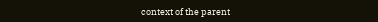context of the parent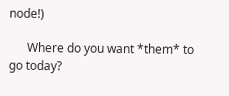node!)

      Where do you want *them* to go today?